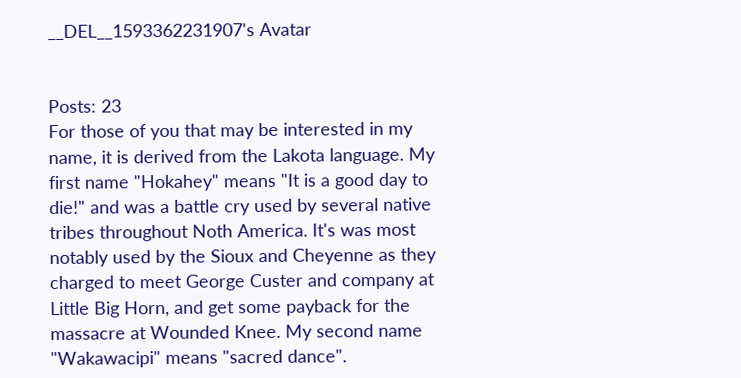__DEL__1593362231907's Avatar


Posts: 23
For those of you that may be interested in my name, it is derived from the Lakota language. My first name "Hokahey" means "It is a good day to die!" and was a battle cry used by several native tribes throughout Noth America. It's was most notably used by the Sioux and Cheyenne as they charged to meet George Custer and company at Little Big Horn, and get some payback for the massacre at Wounded Knee. My second name "Wakawacipi" means "sacred dance".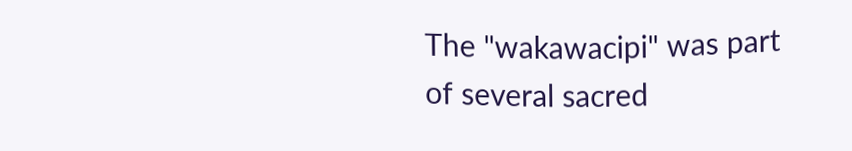The "wakawacipi" was part of several sacred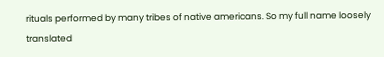rituals performed by many tribes of native americans. So my full name loosely translated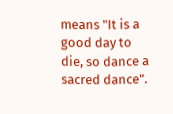means "It is a good day to die, so dance a sacred dance".